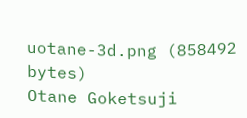uotane-3d.png (858492 bytes)
Otane Goketsuji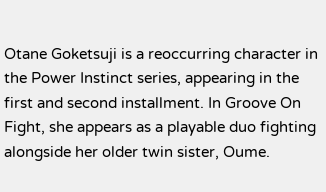Otane Goketsuji is a reoccurring character in the Power Instinct series, appearing in the first and second installment. In Groove On Fight, she appears as a playable duo fighting alongside her older twin sister, Oume.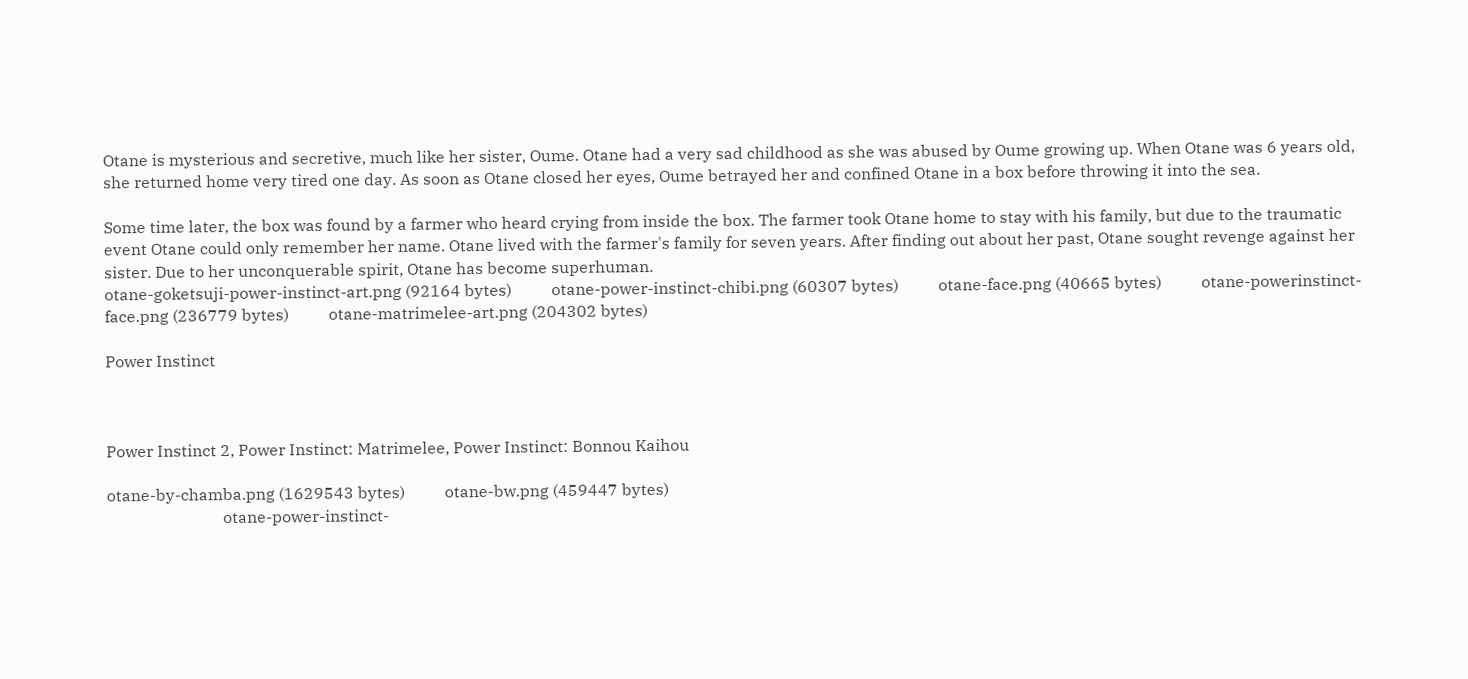Otane is mysterious and secretive, much like her sister, Oume. Otane had a very sad childhood as she was abused by Oume growing up. When Otane was 6 years old, she returned home very tired one day. As soon as Otane closed her eyes, Oume betrayed her and confined Otane in a box before throwing it into the sea.

Some time later, the box was found by a farmer who heard crying from inside the box. The farmer took Otane home to stay with his family, but due to the traumatic event Otane could only remember her name. Otane lived with the farmer's family for seven years. After finding out about her past, Otane sought revenge against her sister. Due to her unconquerable spirit, Otane has become superhuman.
otane-goketsuji-power-instinct-art.png (92164 bytes)          otane-power-instinct-chibi.png (60307 bytes)          otane-face.png (40665 bytes)          otane-powerinstinct-face.png (236779 bytes)          otane-matrimelee-art.png (204302 bytes)

Power Instinct



Power Instinct 2, Power Instinct: Matrimelee, Power Instinct: Bonnou Kaihou

otane-by-chamba.png (1629543 bytes)          otane-bw.png (459447 bytes)
                             otane-power-instinct-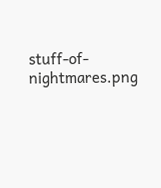stuff-of-nightmares.png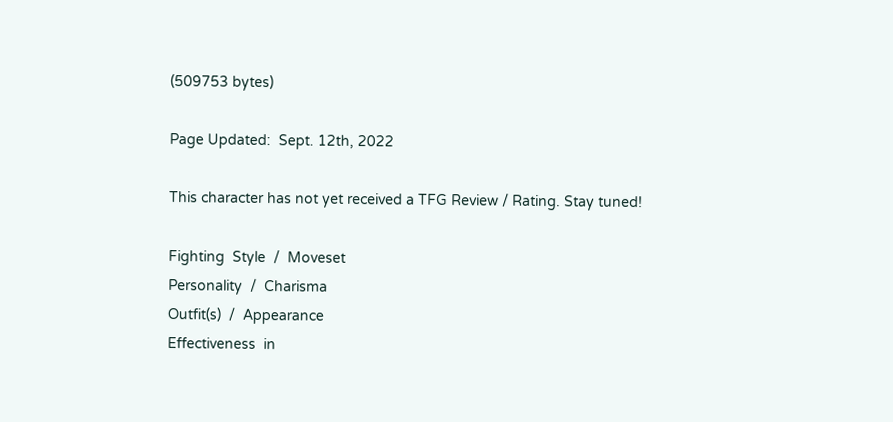(509753 bytes)

Page Updated:  Sept. 12th, 2022

This character has not yet received a TFG Review / Rating. Stay tuned!

Fighting  Style  /  Moveset
Personality  /  Charisma
Outfit(s)  /  Appearance
Effectiveness  in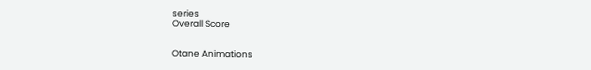series
Overall Score


Otane Animations